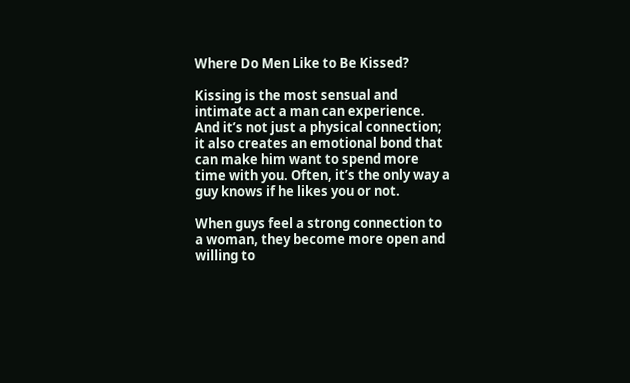Where Do Men Like to Be Kissed?

Kissing is the most sensual and intimate act a man can experience. And it’s not just a physical connection; it also creates an emotional bond that can make him want to spend more time with you. Often, it’s the only way a guy knows if he likes you or not.

When guys feel a strong connection to a woman, they become more open and willing to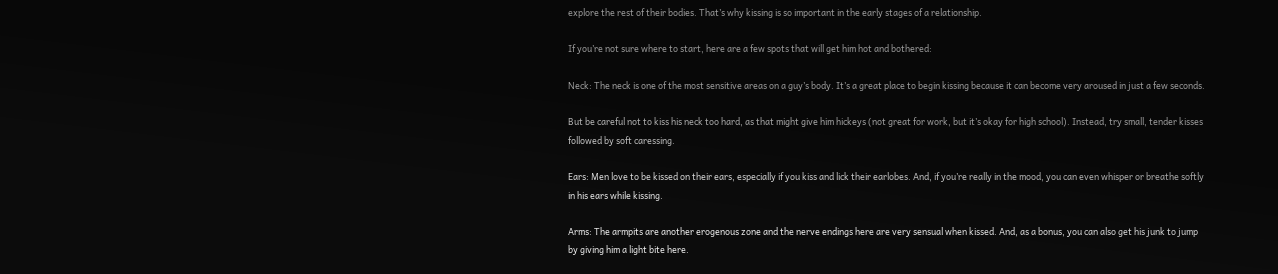explore the rest of their bodies. That’s why kissing is so important in the early stages of a relationship.

If you’re not sure where to start, here are a few spots that will get him hot and bothered:

Neck: The neck is one of the most sensitive areas on a guy’s body. It’s a great place to begin kissing because it can become very aroused in just a few seconds.

But be careful not to kiss his neck too hard, as that might give him hickeys (not great for work, but it’s okay for high school). Instead, try small, tender kisses followed by soft caressing.

Ears: Men love to be kissed on their ears, especially if you kiss and lick their earlobes. And, if you’re really in the mood, you can even whisper or breathe softly in his ears while kissing.

Arms: The armpits are another erogenous zone and the nerve endings here are very sensual when kissed. And, as a bonus, you can also get his junk to jump by giving him a light bite here.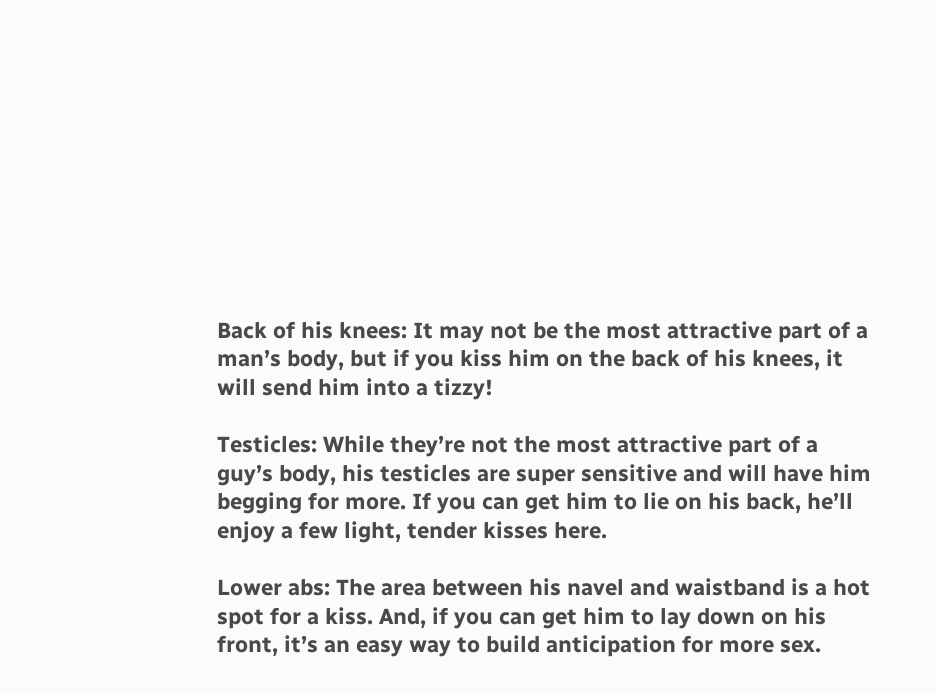Back of his knees: It may not be the most attractive part of a man’s body, but if you kiss him on the back of his knees, it will send him into a tizzy!

Testicles: While they’re not the most attractive part of a guy’s body, his testicles are super sensitive and will have him begging for more. If you can get him to lie on his back, he’ll enjoy a few light, tender kisses here.

Lower abs: The area between his navel and waistband is a hot spot for a kiss. And, if you can get him to lay down on his front, it’s an easy way to build anticipation for more sex.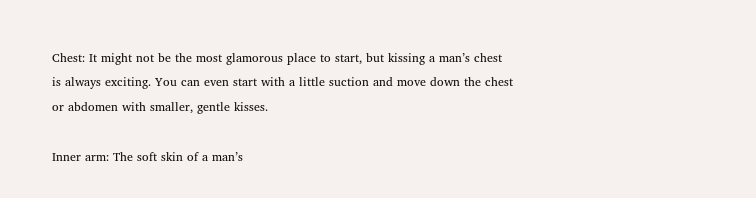Chest: It might not be the most glamorous place to start, but kissing a man’s chest is always exciting. You can even start with a little suction and move down the chest or abdomen with smaller, gentle kisses.

Inner arm: The soft skin of a man’s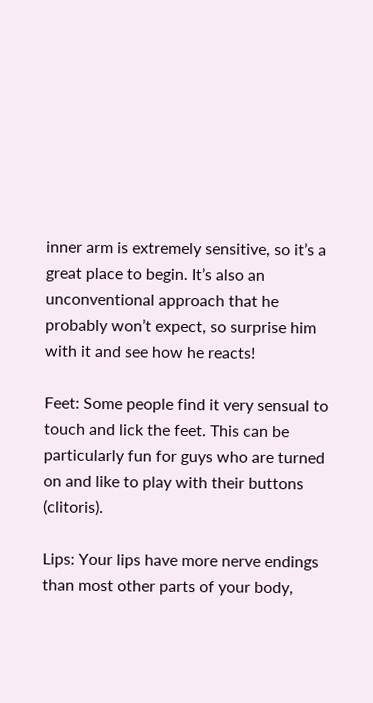inner arm is extremely sensitive, so it’s a great place to begin. It’s also an unconventional approach that he probably won’t expect, so surprise him with it and see how he reacts!

Feet: Some people find it very sensual to touch and lick the feet. This can be particularly fun for guys who are turned on and like to play with their buttons (clitoris).

Lips: Your lips have more nerve endings than most other parts of your body,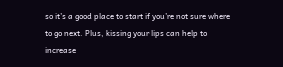so it’s a good place to start if you’re not sure where to go next. Plus, kissing your lips can help to increase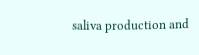saliva production and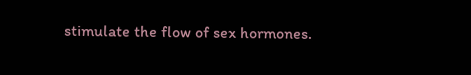stimulate the flow of sex hormones.